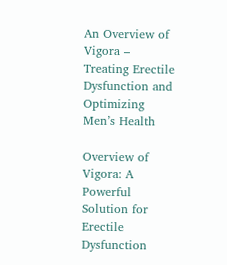An Overview of Vigora – Treating Erectile Dysfunction and Optimizing Men’s Health

Overview of Vigora: A Powerful Solution for Erectile Dysfunction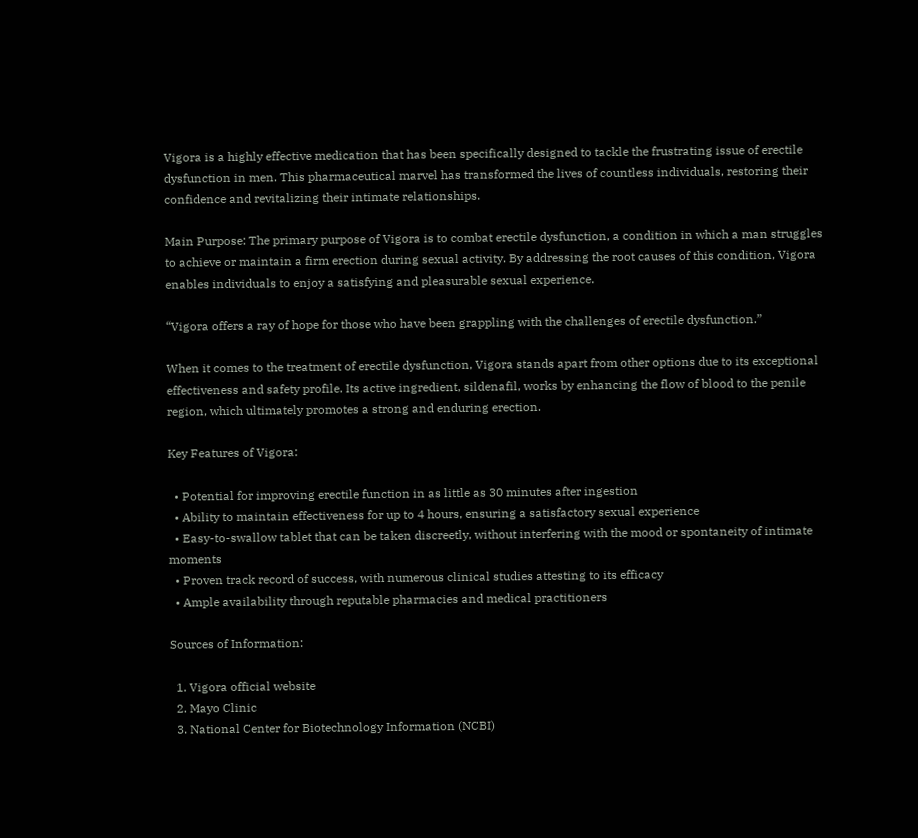Vigora is a highly effective medication that has been specifically designed to tackle the frustrating issue of erectile dysfunction in men. This pharmaceutical marvel has transformed the lives of countless individuals, restoring their confidence and revitalizing their intimate relationships.

Main Purpose: The primary purpose of Vigora is to combat erectile dysfunction, a condition in which a man struggles to achieve or maintain a firm erection during sexual activity. By addressing the root causes of this condition, Vigora enables individuals to enjoy a satisfying and pleasurable sexual experience.

“Vigora offers a ray of hope for those who have been grappling with the challenges of erectile dysfunction.”

When it comes to the treatment of erectile dysfunction, Vigora stands apart from other options due to its exceptional effectiveness and safety profile. Its active ingredient, sildenafil, works by enhancing the flow of blood to the penile region, which ultimately promotes a strong and enduring erection.

Key Features of Vigora:

  • Potential for improving erectile function in as little as 30 minutes after ingestion
  • Ability to maintain effectiveness for up to 4 hours, ensuring a satisfactory sexual experience
  • Easy-to-swallow tablet that can be taken discreetly, without interfering with the mood or spontaneity of intimate moments
  • Proven track record of success, with numerous clinical studies attesting to its efficacy
  • Ample availability through reputable pharmacies and medical practitioners

Sources of Information:

  1. Vigora official website
  2. Mayo Clinic
  3. National Center for Biotechnology Information (NCBI)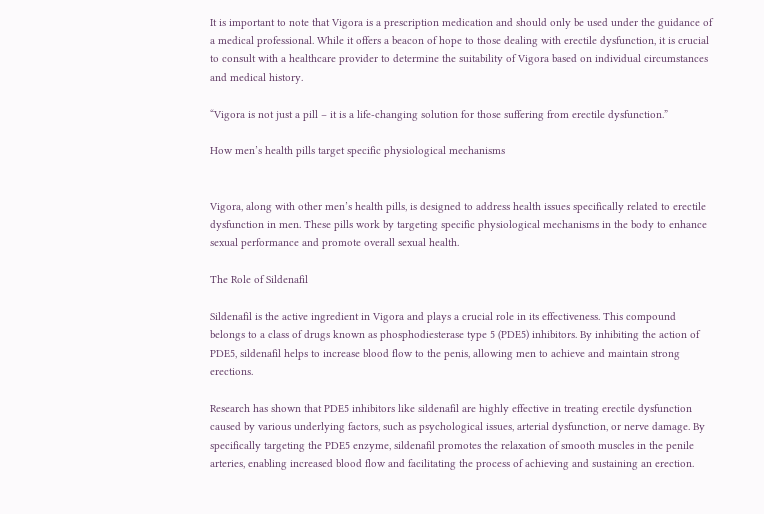It is important to note that Vigora is a prescription medication and should only be used under the guidance of a medical professional. While it offers a beacon of hope to those dealing with erectile dysfunction, it is crucial to consult with a healthcare provider to determine the suitability of Vigora based on individual circumstances and medical history.

“Vigora is not just a pill – it is a life-changing solution for those suffering from erectile dysfunction.”

How men’s health pills target specific physiological mechanisms


Vigora, along with other men’s health pills, is designed to address health issues specifically related to erectile dysfunction in men. These pills work by targeting specific physiological mechanisms in the body to enhance sexual performance and promote overall sexual health.

The Role of Sildenafil

Sildenafil is the active ingredient in Vigora and plays a crucial role in its effectiveness. This compound belongs to a class of drugs known as phosphodiesterase type 5 (PDE5) inhibitors. By inhibiting the action of PDE5, sildenafil helps to increase blood flow to the penis, allowing men to achieve and maintain strong erections.

Research has shown that PDE5 inhibitors like sildenafil are highly effective in treating erectile dysfunction caused by various underlying factors, such as psychological issues, arterial dysfunction, or nerve damage. By specifically targeting the PDE5 enzyme, sildenafil promotes the relaxation of smooth muscles in the penile arteries, enabling increased blood flow and facilitating the process of achieving and sustaining an erection.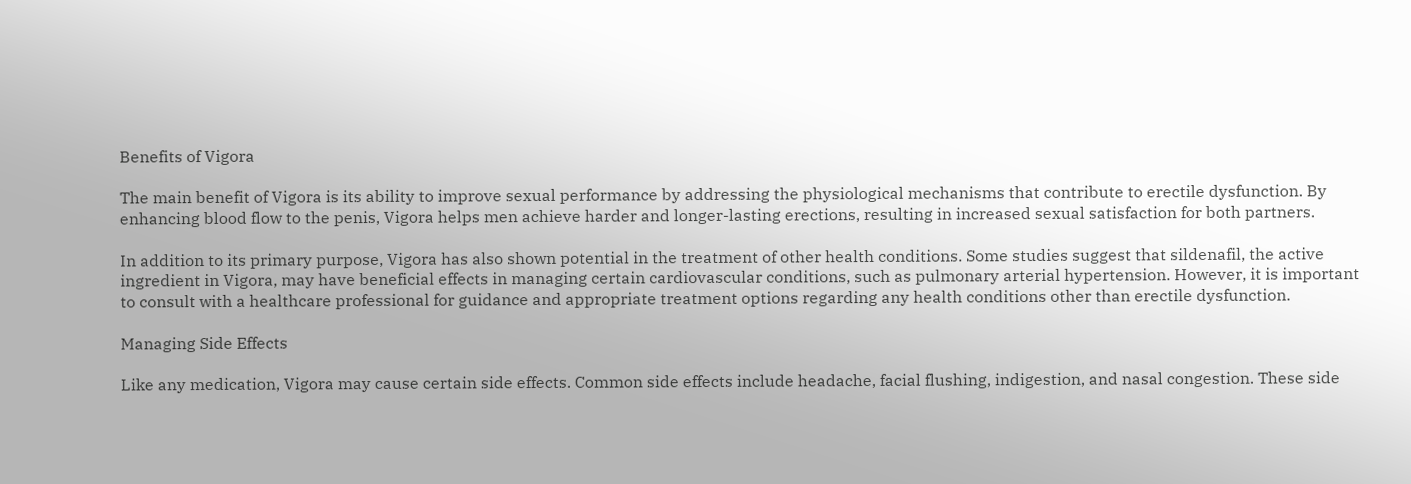Benefits of Vigora

The main benefit of Vigora is its ability to improve sexual performance by addressing the physiological mechanisms that contribute to erectile dysfunction. By enhancing blood flow to the penis, Vigora helps men achieve harder and longer-lasting erections, resulting in increased sexual satisfaction for both partners.

In addition to its primary purpose, Vigora has also shown potential in the treatment of other health conditions. Some studies suggest that sildenafil, the active ingredient in Vigora, may have beneficial effects in managing certain cardiovascular conditions, such as pulmonary arterial hypertension. However, it is important to consult with a healthcare professional for guidance and appropriate treatment options regarding any health conditions other than erectile dysfunction.

Managing Side Effects

Like any medication, Vigora may cause certain side effects. Common side effects include headache, facial flushing, indigestion, and nasal congestion. These side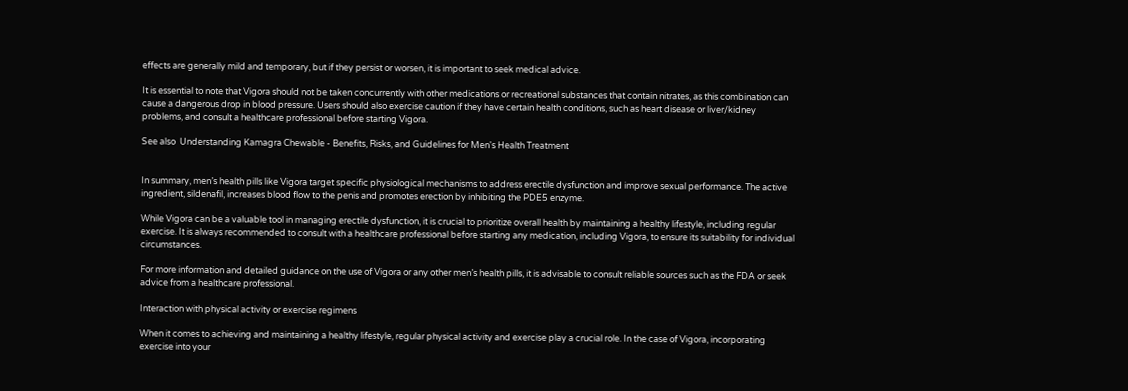effects are generally mild and temporary, but if they persist or worsen, it is important to seek medical advice.

It is essential to note that Vigora should not be taken concurrently with other medications or recreational substances that contain nitrates, as this combination can cause a dangerous drop in blood pressure. Users should also exercise caution if they have certain health conditions, such as heart disease or liver/kidney problems, and consult a healthcare professional before starting Vigora.

See also  Understanding Kamagra Chewable - Benefits, Risks, and Guidelines for Men's Health Treatment


In summary, men’s health pills like Vigora target specific physiological mechanisms to address erectile dysfunction and improve sexual performance. The active ingredient, sildenafil, increases blood flow to the penis and promotes erection by inhibiting the PDE5 enzyme.

While Vigora can be a valuable tool in managing erectile dysfunction, it is crucial to prioritize overall health by maintaining a healthy lifestyle, including regular exercise. It is always recommended to consult with a healthcare professional before starting any medication, including Vigora, to ensure its suitability for individual circumstances.

For more information and detailed guidance on the use of Vigora or any other men’s health pills, it is advisable to consult reliable sources such as the FDA or seek advice from a healthcare professional.

Interaction with physical activity or exercise regimens

When it comes to achieving and maintaining a healthy lifestyle, regular physical activity and exercise play a crucial role. In the case of Vigora, incorporating exercise into your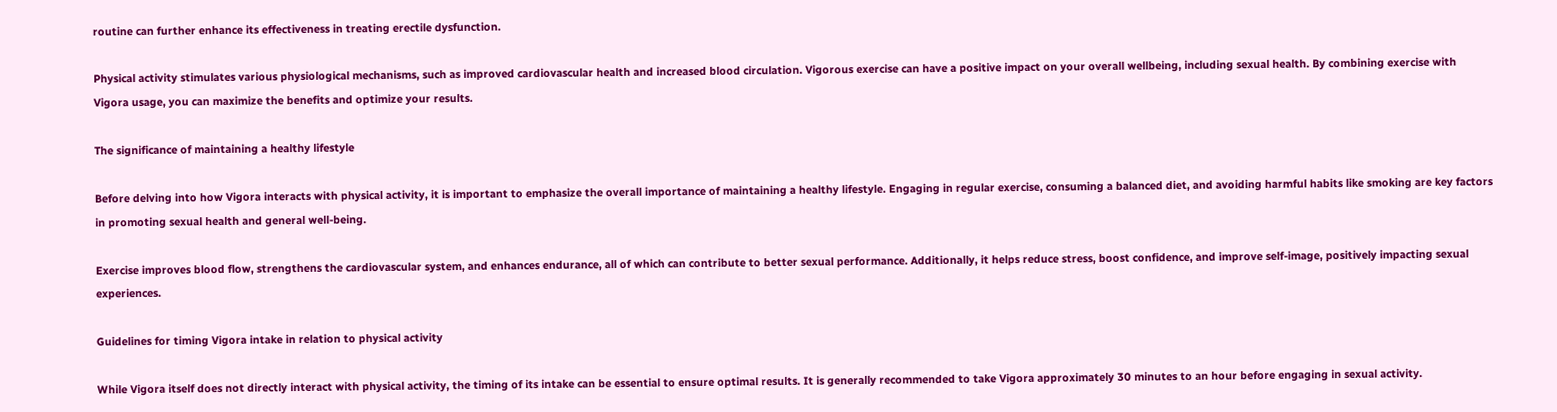routine can further enhance its effectiveness in treating erectile dysfunction.

Physical activity stimulates various physiological mechanisms, such as improved cardiovascular health and increased blood circulation. Vigorous exercise can have a positive impact on your overall wellbeing, including sexual health. By combining exercise with Vigora usage, you can maximize the benefits and optimize your results.

The significance of maintaining a healthy lifestyle

Before delving into how Vigora interacts with physical activity, it is important to emphasize the overall importance of maintaining a healthy lifestyle. Engaging in regular exercise, consuming a balanced diet, and avoiding harmful habits like smoking are key factors in promoting sexual health and general well-being.

Exercise improves blood flow, strengthens the cardiovascular system, and enhances endurance, all of which can contribute to better sexual performance. Additionally, it helps reduce stress, boost confidence, and improve self-image, positively impacting sexual experiences.

Guidelines for timing Vigora intake in relation to physical activity

While Vigora itself does not directly interact with physical activity, the timing of its intake can be essential to ensure optimal results. It is generally recommended to take Vigora approximately 30 minutes to an hour before engaging in sexual activity.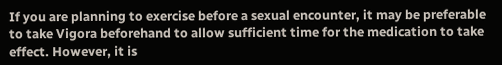If you are planning to exercise before a sexual encounter, it may be preferable to take Vigora beforehand to allow sufficient time for the medication to take effect. However, it is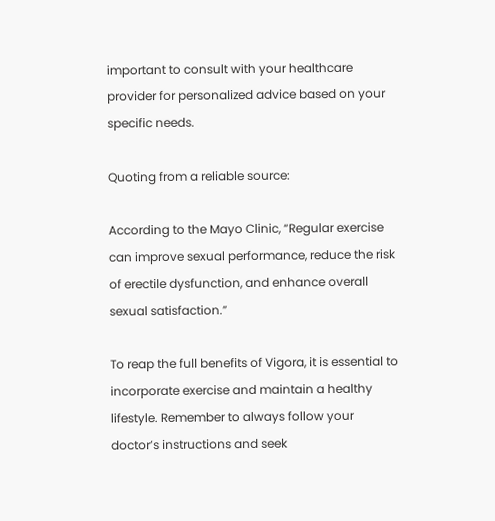important to consult with your healthcare provider for personalized advice based on your specific needs.

Quoting from a reliable source:

According to the Mayo Clinic, “Regular exercise can improve sexual performance, reduce the risk of erectile dysfunction, and enhance overall sexual satisfaction.”

To reap the full benefits of Vigora, it is essential to incorporate exercise and maintain a healthy lifestyle. Remember to always follow your doctor’s instructions and seek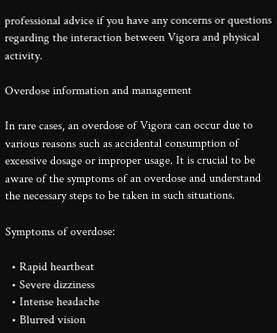professional advice if you have any concerns or questions regarding the interaction between Vigora and physical activity.

Overdose information and management

In rare cases, an overdose of Vigora can occur due to various reasons such as accidental consumption of excessive dosage or improper usage. It is crucial to be aware of the symptoms of an overdose and understand the necessary steps to be taken in such situations.

Symptoms of overdose:

  • Rapid heartbeat
  • Severe dizziness
  • Intense headache
  • Blurred vision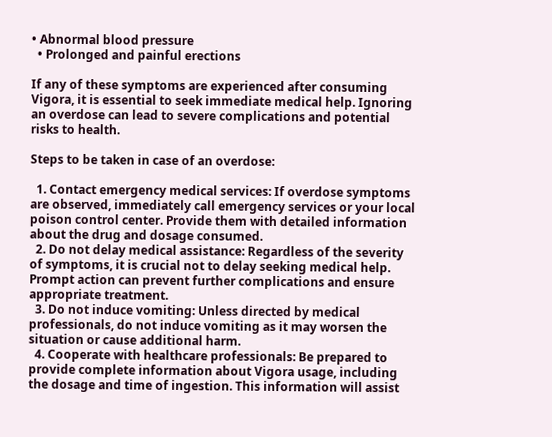• Abnormal blood pressure
  • Prolonged and painful erections

If any of these symptoms are experienced after consuming Vigora, it is essential to seek immediate medical help. Ignoring an overdose can lead to severe complications and potential risks to health.

Steps to be taken in case of an overdose:

  1. Contact emergency medical services: If overdose symptoms are observed, immediately call emergency services or your local poison control center. Provide them with detailed information about the drug and dosage consumed.
  2. Do not delay medical assistance: Regardless of the severity of symptoms, it is crucial not to delay seeking medical help. Prompt action can prevent further complications and ensure appropriate treatment.
  3. Do not induce vomiting: Unless directed by medical professionals, do not induce vomiting as it may worsen the situation or cause additional harm.
  4. Cooperate with healthcare professionals: Be prepared to provide complete information about Vigora usage, including the dosage and time of ingestion. This information will assist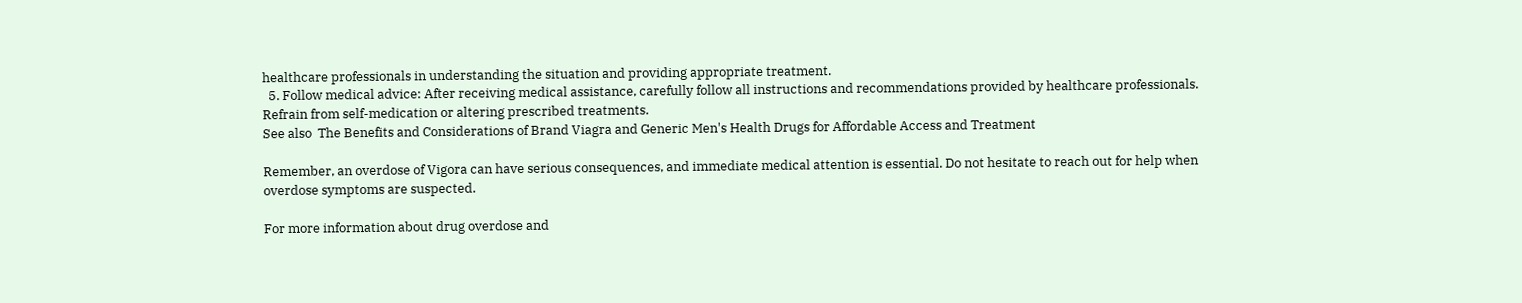healthcare professionals in understanding the situation and providing appropriate treatment.
  5. Follow medical advice: After receiving medical assistance, carefully follow all instructions and recommendations provided by healthcare professionals. Refrain from self-medication or altering prescribed treatments.
See also  The Benefits and Considerations of Brand Viagra and Generic Men's Health Drugs for Affordable Access and Treatment

Remember, an overdose of Vigora can have serious consequences, and immediate medical attention is essential. Do not hesitate to reach out for help when overdose symptoms are suspected.

For more information about drug overdose and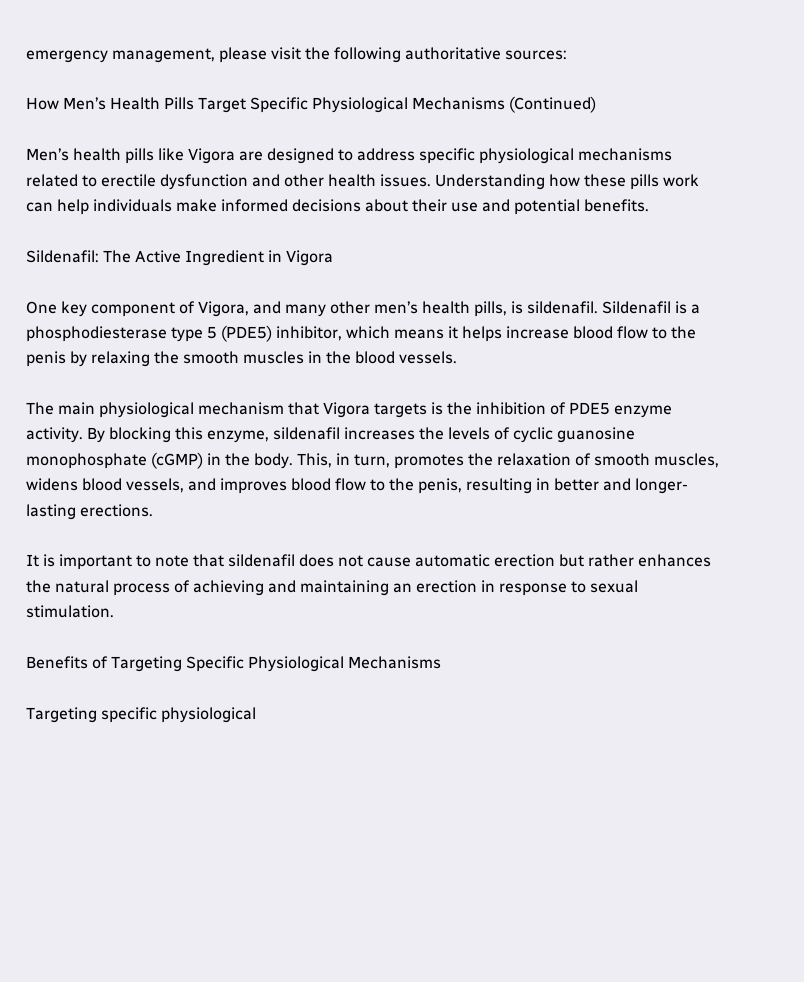emergency management, please visit the following authoritative sources:

How Men’s Health Pills Target Specific Physiological Mechanisms (Continued)

Men’s health pills like Vigora are designed to address specific physiological mechanisms related to erectile dysfunction and other health issues. Understanding how these pills work can help individuals make informed decisions about their use and potential benefits.

Sildenafil: The Active Ingredient in Vigora

One key component of Vigora, and many other men’s health pills, is sildenafil. Sildenafil is a phosphodiesterase type 5 (PDE5) inhibitor, which means it helps increase blood flow to the penis by relaxing the smooth muscles in the blood vessels.

The main physiological mechanism that Vigora targets is the inhibition of PDE5 enzyme activity. By blocking this enzyme, sildenafil increases the levels of cyclic guanosine monophosphate (cGMP) in the body. This, in turn, promotes the relaxation of smooth muscles, widens blood vessels, and improves blood flow to the penis, resulting in better and longer-lasting erections.

It is important to note that sildenafil does not cause automatic erection but rather enhances the natural process of achieving and maintaining an erection in response to sexual stimulation.

Benefits of Targeting Specific Physiological Mechanisms

Targeting specific physiological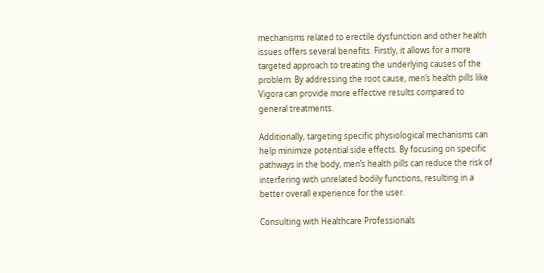mechanisms related to erectile dysfunction and other health issues offers several benefits. Firstly, it allows for a more targeted approach to treating the underlying causes of the problem. By addressing the root cause, men’s health pills like Vigora can provide more effective results compared to general treatments.

Additionally, targeting specific physiological mechanisms can help minimize potential side effects. By focusing on specific pathways in the body, men’s health pills can reduce the risk of interfering with unrelated bodily functions, resulting in a better overall experience for the user.

Consulting with Healthcare Professionals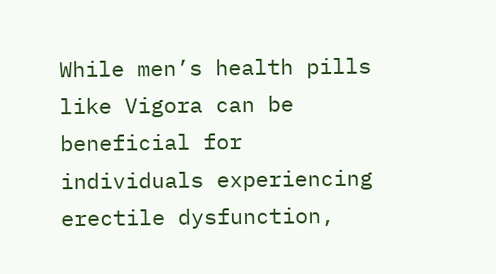While men’s health pills like Vigora can be beneficial for individuals experiencing erectile dysfunction,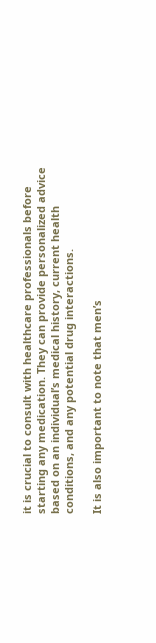it is crucial to consult with healthcare professionals before starting any medication. They can provide personalized advice based on an individual’s medical history, current health conditions, and any potential drug interactions.

It is also important to note that men’s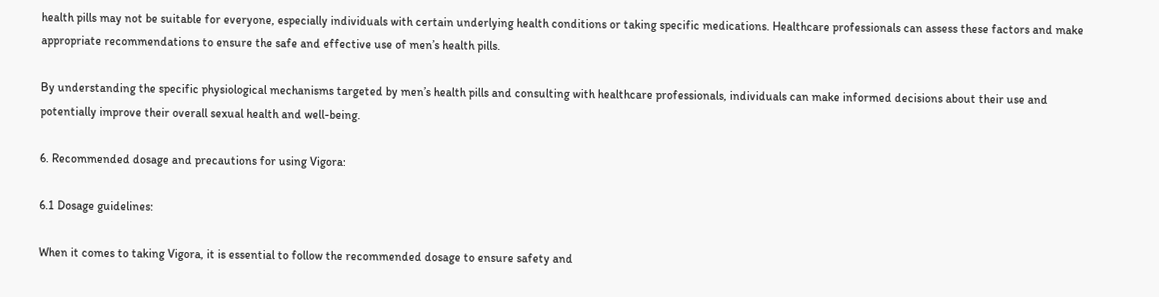health pills may not be suitable for everyone, especially individuals with certain underlying health conditions or taking specific medications. Healthcare professionals can assess these factors and make appropriate recommendations to ensure the safe and effective use of men’s health pills.

By understanding the specific physiological mechanisms targeted by men’s health pills and consulting with healthcare professionals, individuals can make informed decisions about their use and potentially improve their overall sexual health and well-being.

6. Recommended dosage and precautions for using Vigora:

6.1 Dosage guidelines:

When it comes to taking Vigora, it is essential to follow the recommended dosage to ensure safety and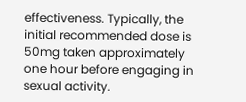effectiveness. Typically, the initial recommended dose is 50mg taken approximately one hour before engaging in sexual activity.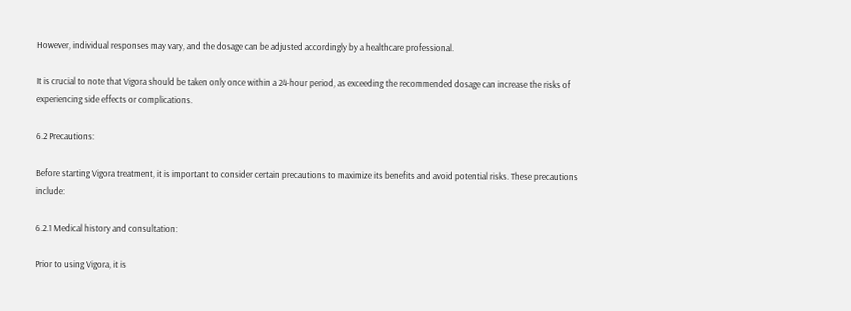However, individual responses may vary, and the dosage can be adjusted accordingly by a healthcare professional.

It is crucial to note that Vigora should be taken only once within a 24-hour period, as exceeding the recommended dosage can increase the risks of experiencing side effects or complications.

6.2 Precautions:

Before starting Vigora treatment, it is important to consider certain precautions to maximize its benefits and avoid potential risks. These precautions include:

6.2.1 Medical history and consultation:

Prior to using Vigora, it is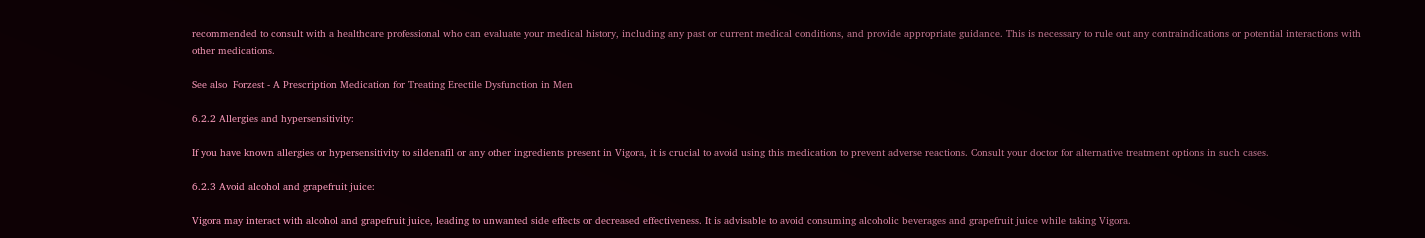recommended to consult with a healthcare professional who can evaluate your medical history, including any past or current medical conditions, and provide appropriate guidance. This is necessary to rule out any contraindications or potential interactions with other medications.

See also  Forzest - A Prescription Medication for Treating Erectile Dysfunction in Men

6.2.2 Allergies and hypersensitivity:

If you have known allergies or hypersensitivity to sildenafil or any other ingredients present in Vigora, it is crucial to avoid using this medication to prevent adverse reactions. Consult your doctor for alternative treatment options in such cases.

6.2.3 Avoid alcohol and grapefruit juice:

Vigora may interact with alcohol and grapefruit juice, leading to unwanted side effects or decreased effectiveness. It is advisable to avoid consuming alcoholic beverages and grapefruit juice while taking Vigora.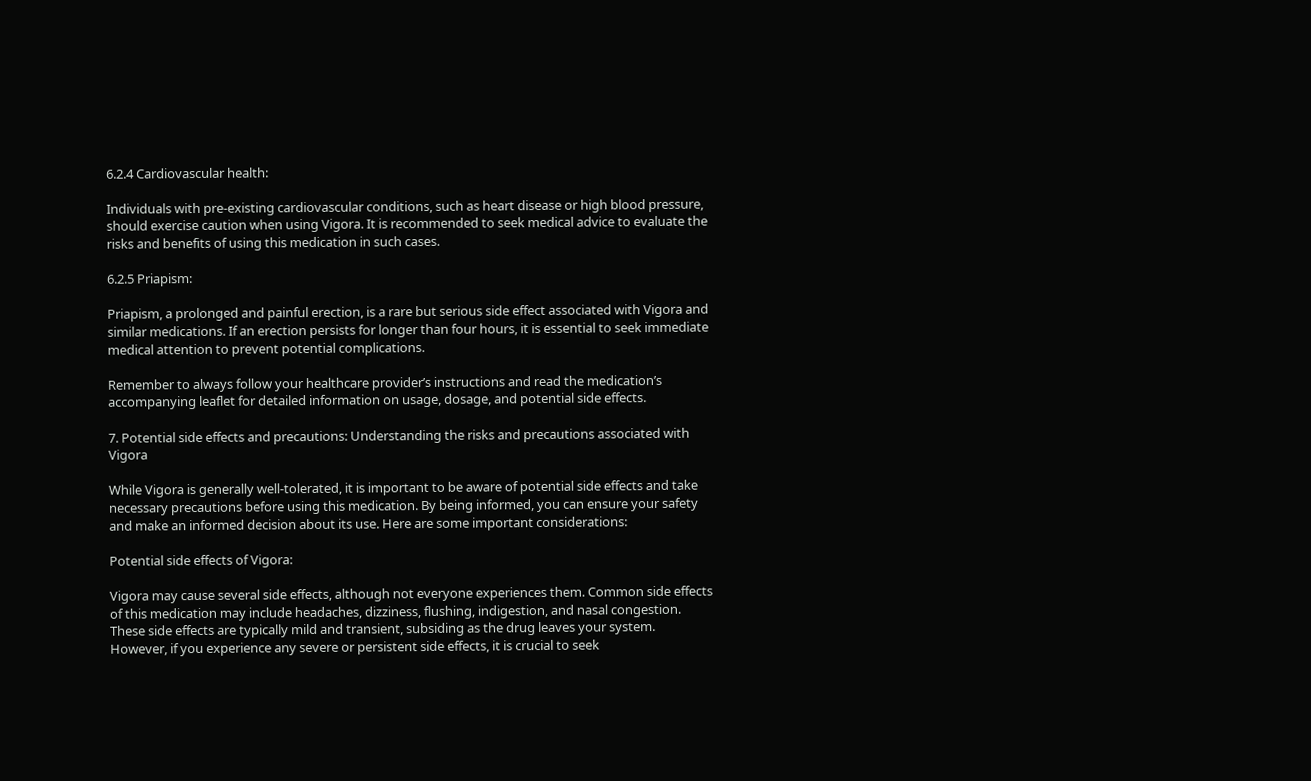6.2.4 Cardiovascular health:

Individuals with pre-existing cardiovascular conditions, such as heart disease or high blood pressure, should exercise caution when using Vigora. It is recommended to seek medical advice to evaluate the risks and benefits of using this medication in such cases.

6.2.5 Priapism:

Priapism, a prolonged and painful erection, is a rare but serious side effect associated with Vigora and similar medications. If an erection persists for longer than four hours, it is essential to seek immediate medical attention to prevent potential complications.

Remember to always follow your healthcare provider’s instructions and read the medication’s accompanying leaflet for detailed information on usage, dosage, and potential side effects.

7. Potential side effects and precautions: Understanding the risks and precautions associated with Vigora

While Vigora is generally well-tolerated, it is important to be aware of potential side effects and take necessary precautions before using this medication. By being informed, you can ensure your safety and make an informed decision about its use. Here are some important considerations:

Potential side effects of Vigora:

Vigora may cause several side effects, although not everyone experiences them. Common side effects of this medication may include headaches, dizziness, flushing, indigestion, and nasal congestion. These side effects are typically mild and transient, subsiding as the drug leaves your system. However, if you experience any severe or persistent side effects, it is crucial to seek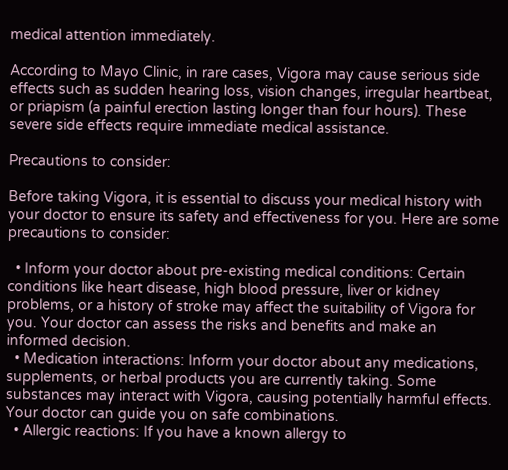medical attention immediately.

According to Mayo Clinic, in rare cases, Vigora may cause serious side effects such as sudden hearing loss, vision changes, irregular heartbeat, or priapism (a painful erection lasting longer than four hours). These severe side effects require immediate medical assistance.

Precautions to consider:

Before taking Vigora, it is essential to discuss your medical history with your doctor to ensure its safety and effectiveness for you. Here are some precautions to consider:

  • Inform your doctor about pre-existing medical conditions: Certain conditions like heart disease, high blood pressure, liver or kidney problems, or a history of stroke may affect the suitability of Vigora for you. Your doctor can assess the risks and benefits and make an informed decision.
  • Medication interactions: Inform your doctor about any medications, supplements, or herbal products you are currently taking. Some substances may interact with Vigora, causing potentially harmful effects. Your doctor can guide you on safe combinations.
  • Allergic reactions: If you have a known allergy to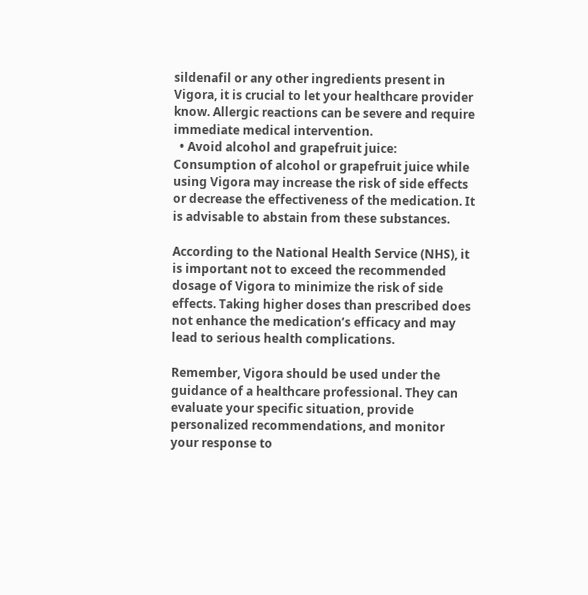sildenafil or any other ingredients present in Vigora, it is crucial to let your healthcare provider know. Allergic reactions can be severe and require immediate medical intervention.
  • Avoid alcohol and grapefruit juice: Consumption of alcohol or grapefruit juice while using Vigora may increase the risk of side effects or decrease the effectiveness of the medication. It is advisable to abstain from these substances.

According to the National Health Service (NHS), it is important not to exceed the recommended dosage of Vigora to minimize the risk of side effects. Taking higher doses than prescribed does not enhance the medication’s efficacy and may lead to serious health complications.

Remember, Vigora should be used under the guidance of a healthcare professional. They can evaluate your specific situation, provide personalized recommendations, and monitor your response to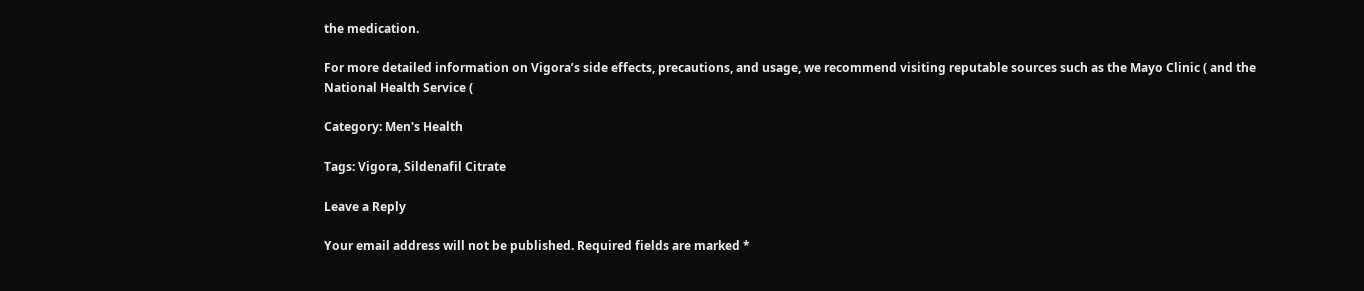the medication.

For more detailed information on Vigora’s side effects, precautions, and usage, we recommend visiting reputable sources such as the Mayo Clinic ( and the National Health Service (

Category: Men's Health

Tags: Vigora, Sildenafil Citrate

Leave a Reply

Your email address will not be published. Required fields are marked *